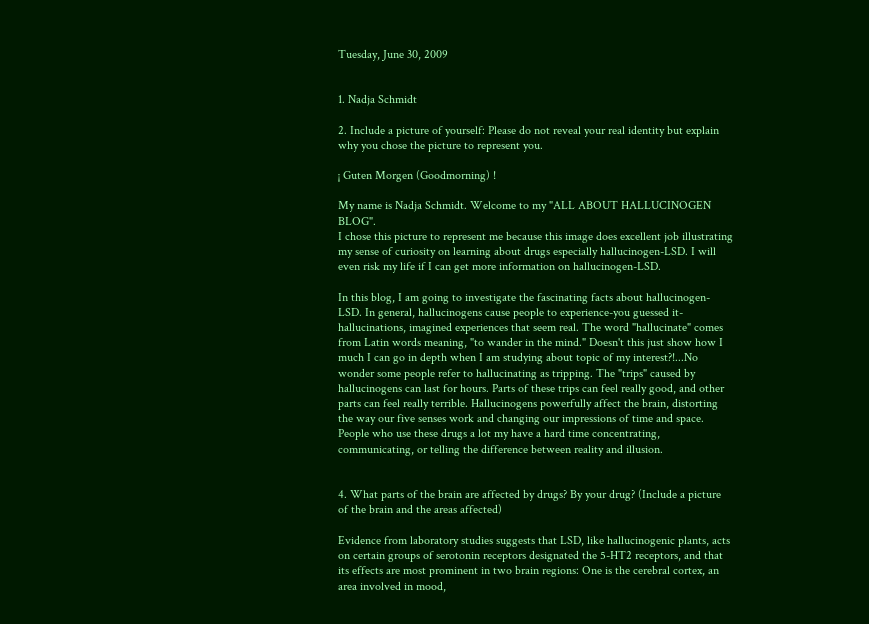Tuesday, June 30, 2009


1. Nadja Schmidt

2. Include a picture of yourself: Please do not reveal your real identity but explain why you chose the picture to represent you.

¡ Guten Morgen (Goodmorning) !

My name is Nadja Schmidt. Welcome to my "ALL ABOUT HALLUCINOGEN BLOG".
I chose this picture to represent me because this image does excellent job illustrating my sense of curiosity on learning about drugs especially hallucinogen-LSD. I will even risk my life if I can get more information on hallucinogen-LSD.

In this blog, I am going to investigate the fascinating facts about hallucinogen-LSD. In general, hallucinogens cause people to experience-you guessed it-hallucinations, imagined experiences that seem real. The word "hallucinate" comes from Latin words meaning, "to wander in the mind." Doesn't this just show how I much I can go in depth when I am studying about topic of my interest?!...No wonder some people refer to hallucinating as tripping. The "trips" caused by hallucinogens can last for hours. Parts of these trips can feel really good, and other parts can feel really terrible. Hallucinogens powerfully affect the brain, distorting the way our five senses work and changing our impressions of time and space. People who use these drugs a lot my have a hard time concentrating, communicating, or telling the difference between reality and illusion.


4. What parts of the brain are affected by drugs? By your drug? (Include a picture of the brain and the areas affected)

Evidence from laboratory studies suggests that LSD, like hallucinogenic plants, acts on certain groups of serotonin receptors designated the 5-HT2 receptors, and that its effects are most prominent in two brain regions: One is the cerebral cortex, an area involved in mood,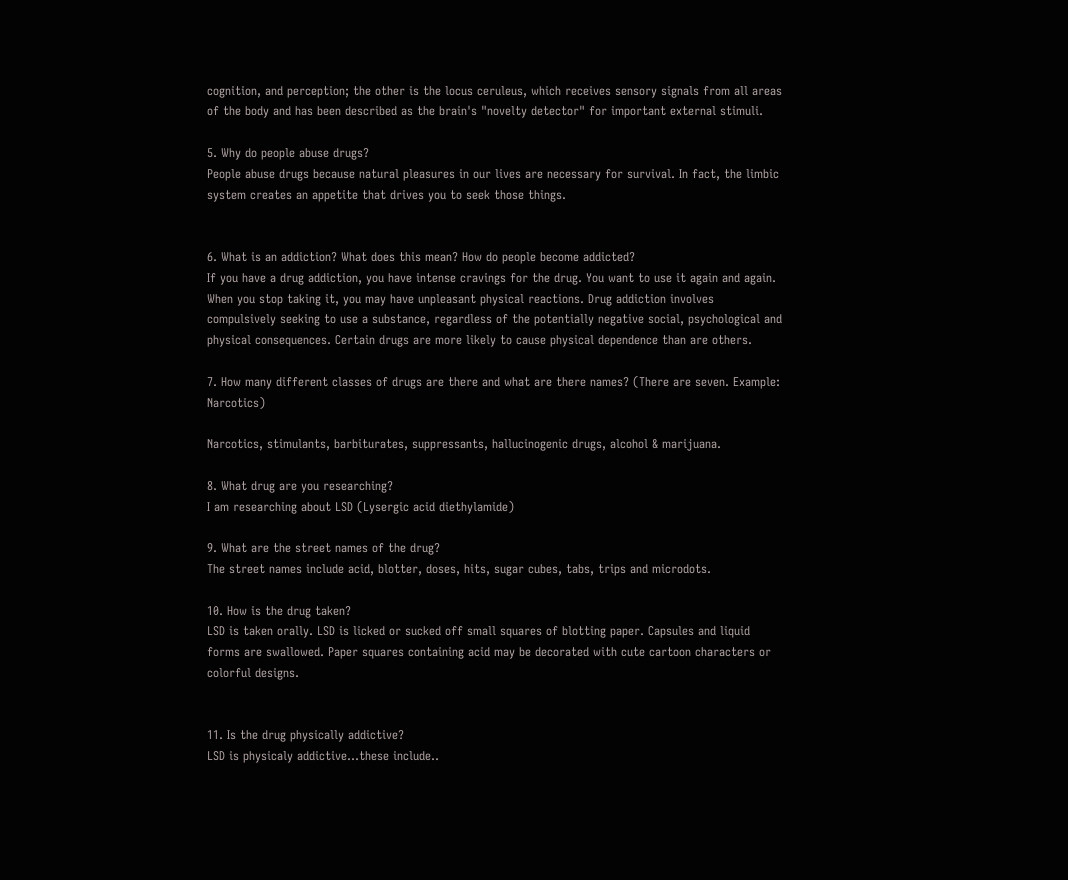cognition, and perception; the other is the locus ceruleus, which receives sensory signals from all areas of the body and has been described as the brain's "novelty detector" for important external stimuli.

5. Why do people abuse drugs?
People abuse drugs because natural pleasures in our lives are necessary for survival. In fact, the limbic system creates an appetite that drives you to seek those things.


6. What is an addiction? What does this mean? How do people become addicted?
If you have a drug addiction, you have intense cravings for the drug. You want to use it again and again. When you stop taking it, you may have unpleasant physical reactions. Drug addiction involves compulsively seeking to use a substance, regardless of the potentially negative social, psychological and physical consequences. Certain drugs are more likely to cause physical dependence than are others.

7. How many different classes of drugs are there and what are there names? (There are seven. Example: Narcotics)

Narcotics, stimulants, barbiturates, suppressants, hallucinogenic drugs, alcohol & marijuana.

8. What drug are you researching?
I am researching about LSD (Lysergic acid diethylamide)

9. What are the street names of the drug?
The street names include acid, blotter, doses, hits, sugar cubes, tabs, trips and microdots.

10. How is the drug taken?
LSD is taken orally. LSD is licked or sucked off small squares of blotting paper. Capsules and liquid forms are swallowed. Paper squares containing acid may be decorated with cute cartoon characters or colorful designs.


11. Is the drug physically addictive?
LSD is physicaly addictive...these include..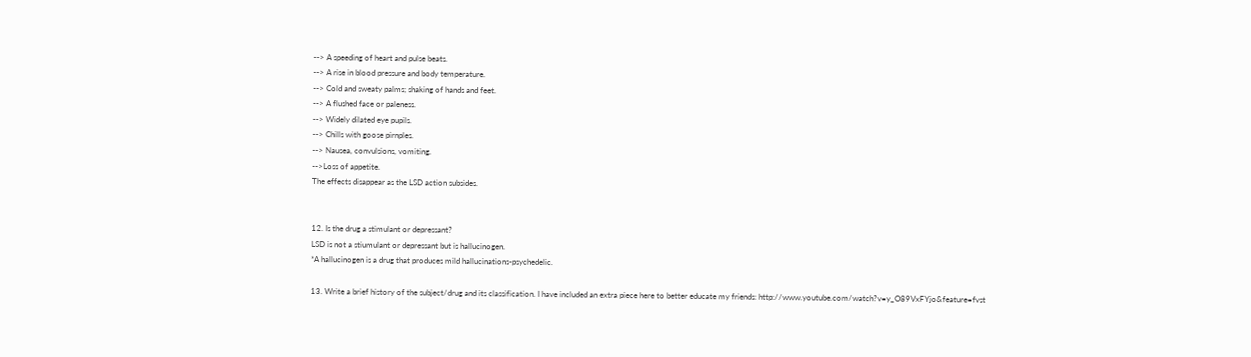--> A speeding of heart and pulse beats.
--> A rise in blood pressure and body temperature.
--> Cold and sweaty palms; shaking of hands and feet.
--> A flushed face or paleness.
--> Widely dilated eye pupils.
--> Chills with goose pirnples.
--> Nausea, convulsions, vomiting.
-->Loss of appetite.
The effects disappear as the LSD action subsides.


12. Is the drug a stimulant or depressant?
LSD is not a stiumulant or depressant but is hallucinogen.
*A hallucinogen is a drug that produces mild hallucinations-psychedelic.

13. Write a brief history of the subject/drug and its classification. I have included an extra piece here to better educate my friends: http://www.youtube.com/watch?v=y_O89VxFYjo&feature=fvst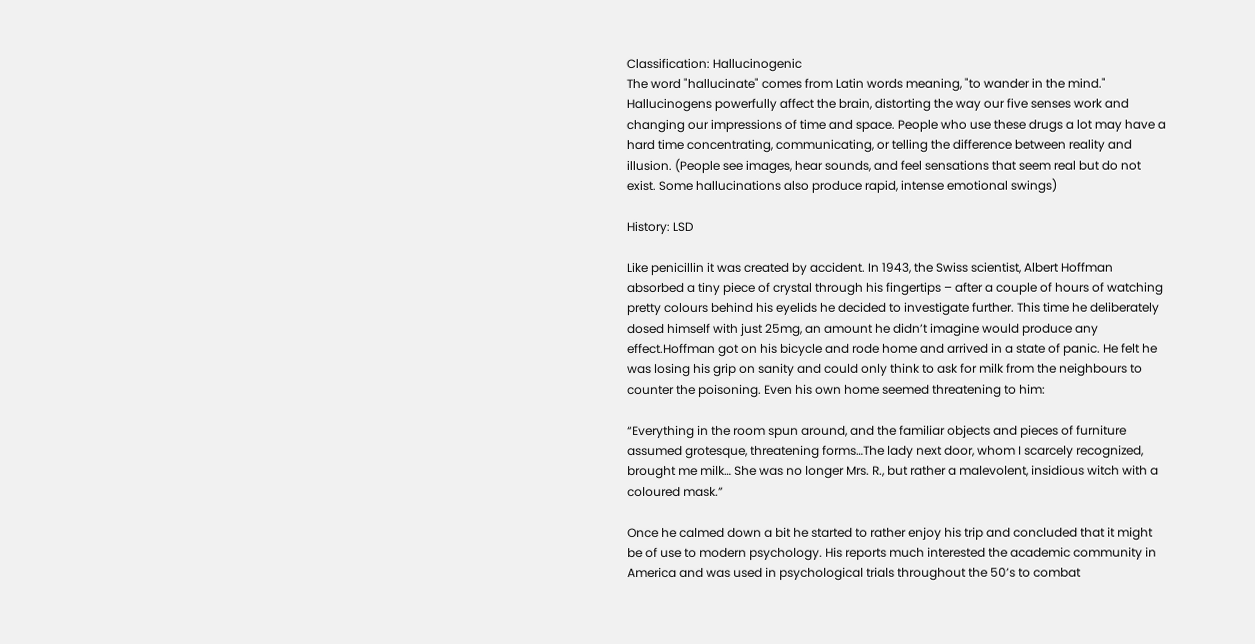Classification: Hallucinogenic
The word "hallucinate" comes from Latin words meaning, "to wander in the mind." Hallucinogens powerfully affect the brain, distorting the way our five senses work and changing our impressions of time and space. People who use these drugs a lot may have a hard time concentrating, communicating, or telling the difference between reality and illusion. (People see images, hear sounds, and feel sensations that seem real but do not exist. Some hallucinations also produce rapid, intense emotional swings)

History: LSD

Like penicillin it was created by accident. In 1943, the Swiss scientist, Albert Hoffman absorbed a tiny piece of crystal through his fingertips – after a couple of hours of watching pretty colours behind his eyelids he decided to investigate further. This time he deliberately dosed himself with just 25mg, an amount he didn’t imagine would produce any effect.Hoffman got on his bicycle and rode home and arrived in a state of panic. He felt he was losing his grip on sanity and could only think to ask for milk from the neighbours to counter the poisoning. Even his own home seemed threatening to him:

“Everything in the room spun around, and the familiar objects and pieces of furniture assumed grotesque, threatening forms…The lady next door, whom I scarcely recognized, brought me milk… She was no longer Mrs. R., but rather a malevolent, insidious witch with a coloured mask.”

Once he calmed down a bit he started to rather enjoy his trip and concluded that it might be of use to modern psychology. His reports much interested the academic community in America and was used in psychological trials throughout the 50’s to combat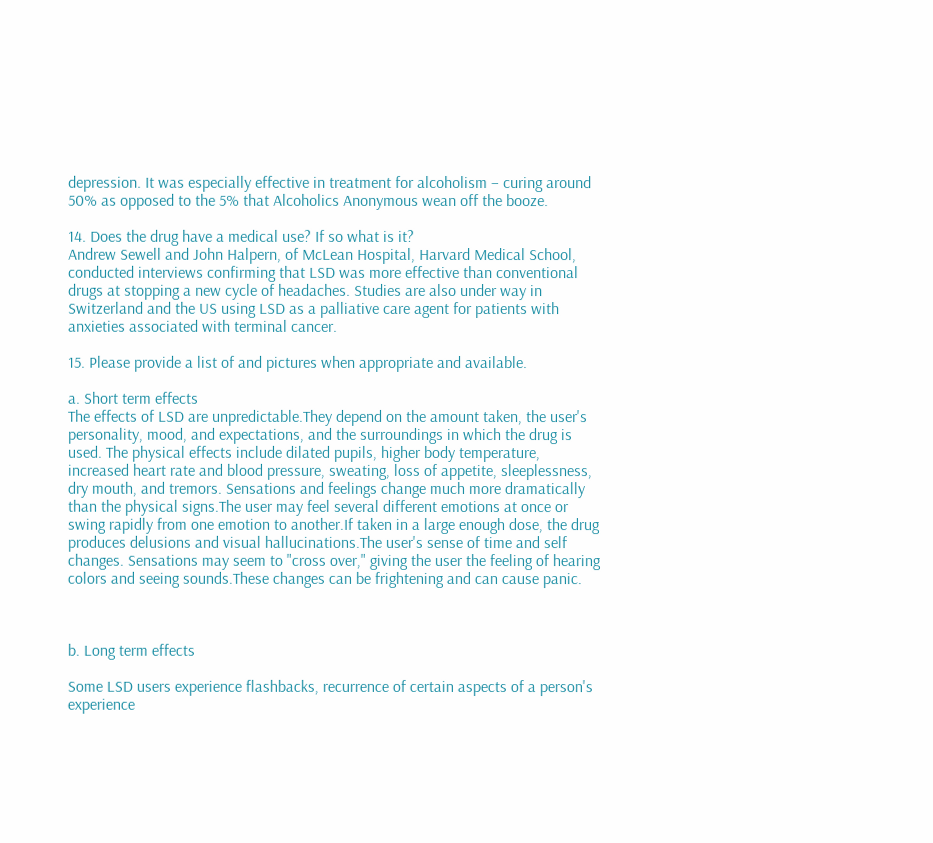depression. It was especially effective in treatment for alcoholism – curing around 50% as opposed to the 5% that Alcoholics Anonymous wean off the booze.

14. Does the drug have a medical use? If so what is it?
Andrew Sewell and John Halpern, of McLean Hospital, Harvard Medical School, conducted interviews confirming that LSD was more effective than conventional drugs at stopping a new cycle of headaches. Studies are also under way in Switzerland and the US using LSD as a palliative care agent for patients with anxieties associated with terminal cancer.

15. Please provide a list of and pictures when appropriate and available.

a. Short term effects
The effects of LSD are unpredictable.They depend on the amount taken, the user's personality, mood, and expectations, and the surroundings in which the drug is used. The physical effects include dilated pupils, higher body temperature, increased heart rate and blood pressure, sweating, loss of appetite, sleeplessness, dry mouth, and tremors. Sensations and feelings change much more dramatically than the physical signs.The user may feel several different emotions at once or swing rapidly from one emotion to another.If taken in a large enough dose, the drug produces delusions and visual hallucinations.The user's sense of time and self changes. Sensations may seem to "cross over," giving the user the feeling of hearing colors and seeing sounds.These changes can be frightening and can cause panic.



b. Long term effects

Some LSD users experience flashbacks, recurrence of certain aspects of a person's experience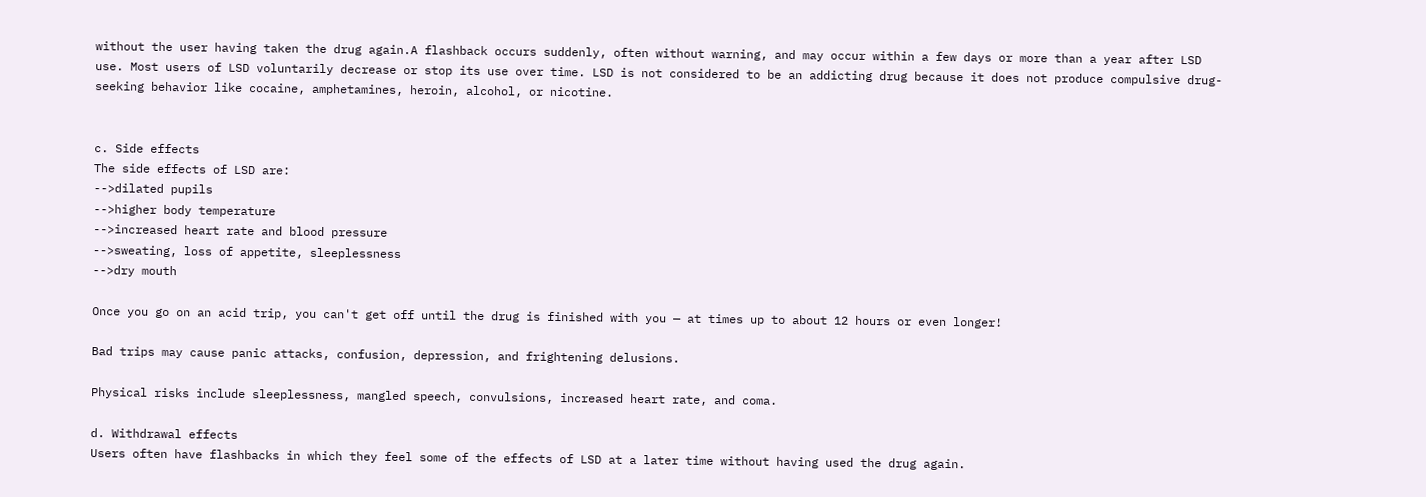without the user having taken the drug again.A flashback occurs suddenly, often without warning, and may occur within a few days or more than a year after LSD use. Most users of LSD voluntarily decrease or stop its use over time. LSD is not considered to be an addicting drug because it does not produce compulsive drug-seeking behavior like cocaine, amphetamines, heroin, alcohol, or nicotine.


c. Side effects
The side effects of LSD are:
-->dilated pupils
-->higher body temperature
-->increased heart rate and blood pressure
-->sweating, loss of appetite, sleeplessness
-->dry mouth

Once you go on an acid trip, you can't get off until the drug is finished with you — at times up to about 12 hours or even longer!

Bad trips may cause panic attacks, confusion, depression, and frightening delusions.

Physical risks include sleeplessness, mangled speech, convulsions, increased heart rate, and coma.

d. Withdrawal effects
Users often have flashbacks in which they feel some of the effects of LSD at a later time without having used the drug again.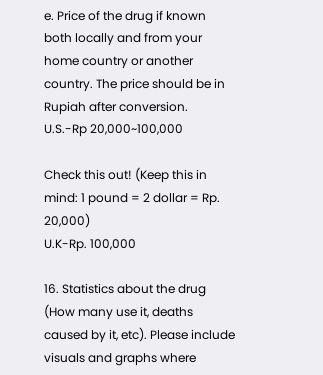e. Price of the drug if known both locally and from your home country or another country. The price should be in Rupiah after conversion.
U.S.-Rp 20,000~100,000

Check this out! (Keep this in mind: 1 pound = 2 dollar = Rp. 20,000)
U.K-Rp. 100,000

16. Statistics about the drug (How many use it, deaths caused by it, etc). Please include visuals and graphs where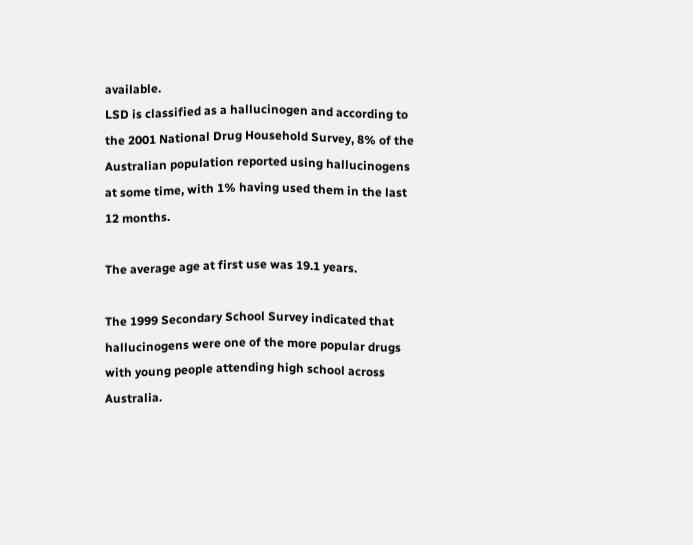available.
LSD is classified as a hallucinogen and according to the 2001 National Drug Household Survey, 8% of the Australian population reported using hallucinogens at some time, with 1% having used them in the last 12 months.

The average age at first use was 19.1 years.

The 1999 Secondary School Survey indicated that hallucinogens were one of the more popular drugs with young people attending high school across Australia.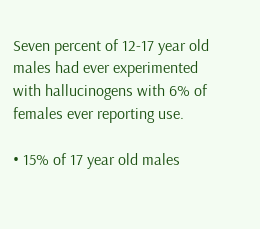Seven percent of 12-17 year old males had ever experimented with hallucinogens with 6% of females ever reporting use.

• 15% of 17 year old males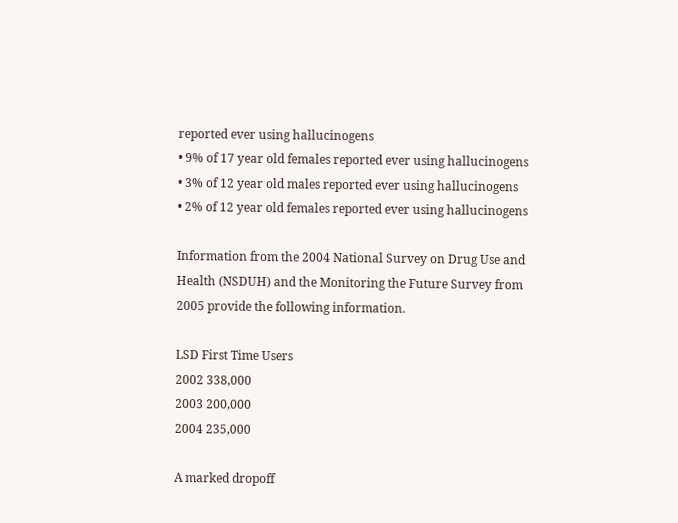reported ever using hallucinogens
• 9% of 17 year old females reported ever using hallucinogens
• 3% of 12 year old males reported ever using hallucinogens
• 2% of 12 year old females reported ever using hallucinogens

Information from the 2004 National Survey on Drug Use and Health (NSDUH) and the Monitoring the Future Survey from 2005 provide the following information.

LSD First Time Users
2002 338,000
2003 200,000
2004 235,000

A marked dropoff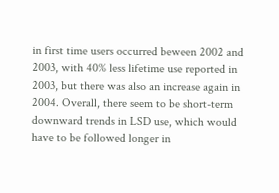in first time users occurred beween 2002 and 2003, with 40% less lifetime use reported in 2003, but there was also an increase again in 2004. Overall, there seem to be short-term downward trends in LSD use, which would have to be followed longer in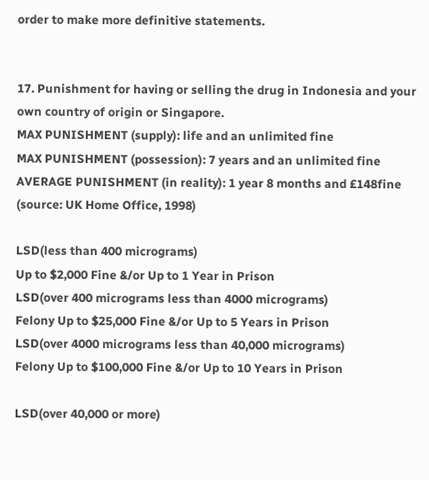order to make more definitive statements.


17. Punishment for having or selling the drug in Indonesia and your own country of origin or Singapore.
MAX PUNISHMENT (supply): life and an unlimited fine
MAX PUNISHMENT (possession): 7 years and an unlimited fine
AVERAGE PUNISHMENT (in reality): 1 year 8 months and £148fine
(source: UK Home Office, 1998)

LSD(less than 400 micrograms)
Up to $2,000 Fine &/or Up to 1 Year in Prison
LSD(over 400 micrograms less than 4000 micrograms)
Felony Up to $25,000 Fine &/or Up to 5 Years in Prison
LSD(over 4000 micrograms less than 40,000 micrograms)
Felony Up to $100,000 Fine &/or Up to 10 Years in Prison

LSD(over 40,000 or more)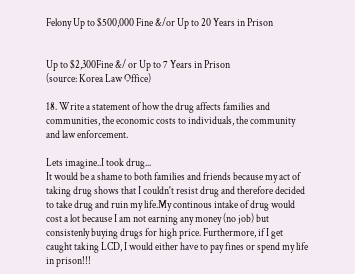Felony Up to $500,000 Fine &/or Up to 20 Years in Prison


Up to $2,300Fine &/ or Up to 7 Years in Prison
(source: Korea Law Office)

18. Write a statement of how the drug affects families and communities, the economic costs to individuals, the community and law enforcement.

Lets imagine..I took drug...
It would be a shame to both families and friends because my act of taking drug shows that I couldn't resist drug and therefore decided to take drug and ruin my life.My continous intake of drug would cost a lot because I am not earning any money (no job) but consistenly buying drugs for high price. Furthermore, if I get caught taking LCD, I would either have to pay fines or spend my life in prison!!!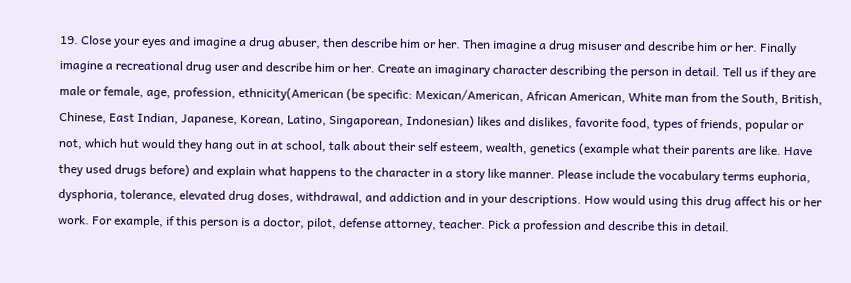19. Close your eyes and imagine a drug abuser, then describe him or her. Then imagine a drug misuser and describe him or her. Finally imagine a recreational drug user and describe him or her. Create an imaginary character describing the person in detail. Tell us if they are male or female, age, profession, ethnicity(American (be specific: Mexican/American, African American, White man from the South, British, Chinese, East Indian, Japanese, Korean, Latino, Singaporean, Indonesian) likes and dislikes, favorite food, types of friends, popular or not, which hut would they hang out in at school, talk about their self esteem, wealth, genetics (example what their parents are like. Have they used drugs before) and explain what happens to the character in a story like manner. Please include the vocabulary terms euphoria, dysphoria, tolerance, elevated drug doses, withdrawal, and addiction and in your descriptions. How would using this drug affect his or her work. For example, if this person is a doctor, pilot, defense attorney, teacher. Pick a profession and describe this in detail.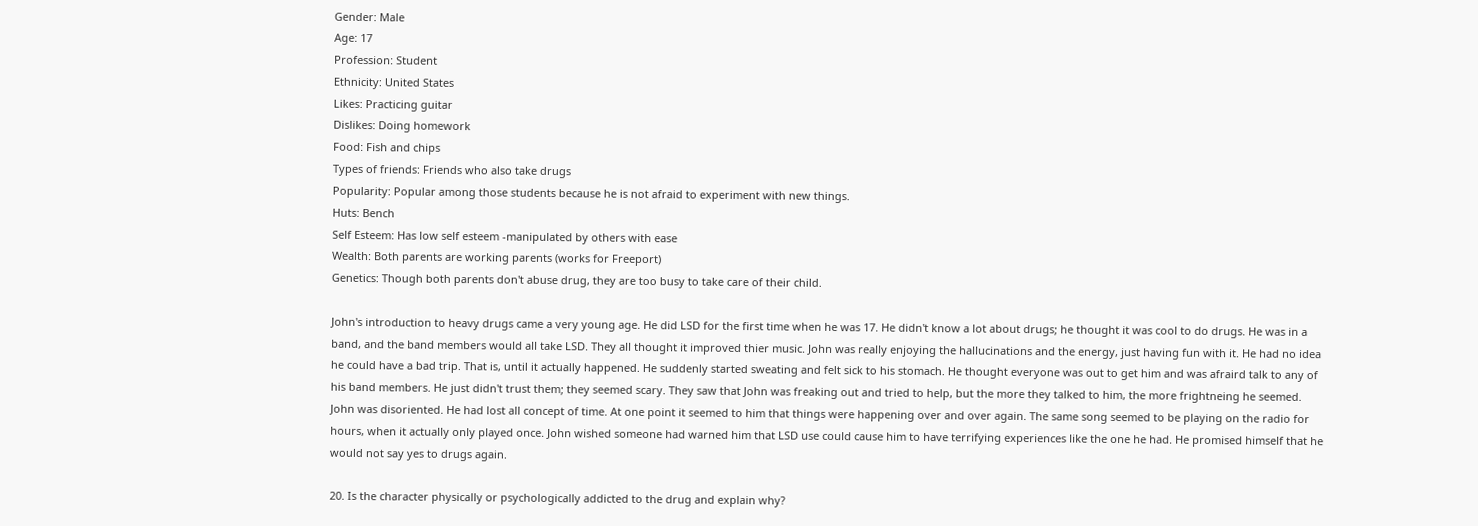Gender: Male
Age: 17
Profession: Student
Ethnicity: United States
Likes: Practicing guitar
Dislikes: Doing homework
Food: Fish and chips
Types of friends: Friends who also take drugs
Popularity: Popular among those students because he is not afraid to experiment with new things.
Huts: Bench
Self Esteem: Has low self esteem -manipulated by others with ease
Wealth: Both parents are working parents (works for Freeport)
Genetics: Though both parents don't abuse drug, they are too busy to take care of their child.

John's introduction to heavy drugs came a very young age. He did LSD for the first time when he was 17. He didn't know a lot about drugs; he thought it was cool to do drugs. He was in a band, and the band members would all take LSD. They all thought it improved thier music. John was really enjoying the hallucinations and the energy, just having fun with it. He had no idea he could have a bad trip. That is, until it actually happened. He suddenly started sweating and felt sick to his stomach. He thought everyone was out to get him and was afraird talk to any of his band members. He just didn't trust them; they seemed scary. They saw that John was freaking out and tried to help, but the more they talked to him, the more frightneing he seemed. John was disoriented. He had lost all concept of time. At one point it seemed to him that things were happening over and over again. The same song seemed to be playing on the radio for hours, when it actually only played once. John wished someone had warned him that LSD use could cause him to have terrifying experiences like the one he had. He promised himself that he would not say yes to drugs again.

20. Is the character physically or psychologically addicted to the drug and explain why?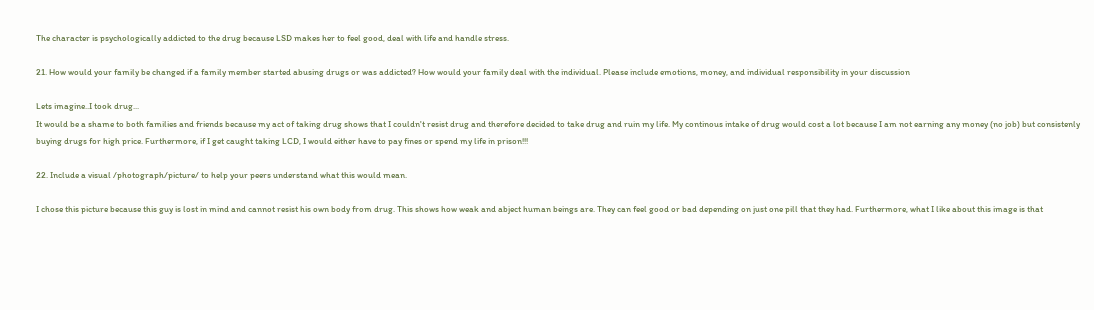The character is psychologically addicted to the drug because LSD makes her to feel good, deal with life and handle stress.

21. How would your family be changed if a family member started abusing drugs or was addicted? How would your family deal with the individual. Please include emotions, money, and individual responsibility in your discussion

Lets imagine..I took drug...
It would be a shame to both families and friends because my act of taking drug shows that I couldn't resist drug and therefore decided to take drug and ruin my life. My continous intake of drug would cost a lot because I am not earning any money (no job) but consistenly buying drugs for high price. Furthermore, if I get caught taking LCD, I would either have to pay fines or spend my life in prison!!!

22. Include a visual /photograph/picture/ to help your peers understand what this would mean.

I chose this picture because this guy is lost in mind and cannot resist his own body from drug. This shows how weak and abject human beings are. They can feel good or bad depending on just one pill that they had. Furthermore, what I like about this image is that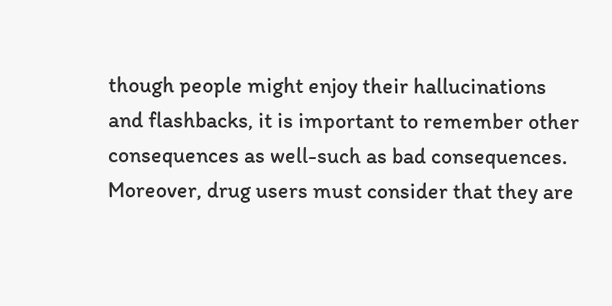though people might enjoy their hallucinations and flashbacks, it is important to remember other consequences as well-such as bad consequences. Moreover, drug users must consider that they are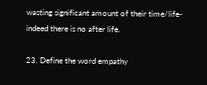wasting significant amount of their time/life-indeed there is no after life.

23. Define the word empathy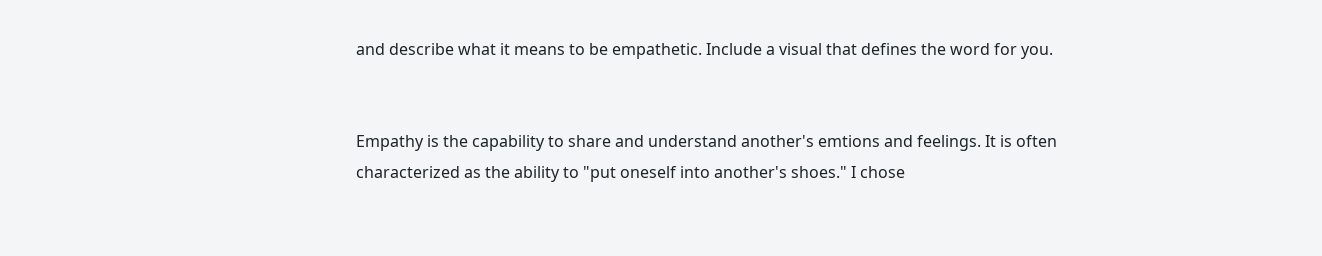and describe what it means to be empathetic. Include a visual that defines the word for you.


Empathy is the capability to share and understand another's emtions and feelings. It is often characterized as the ability to "put oneself into another's shoes." I chose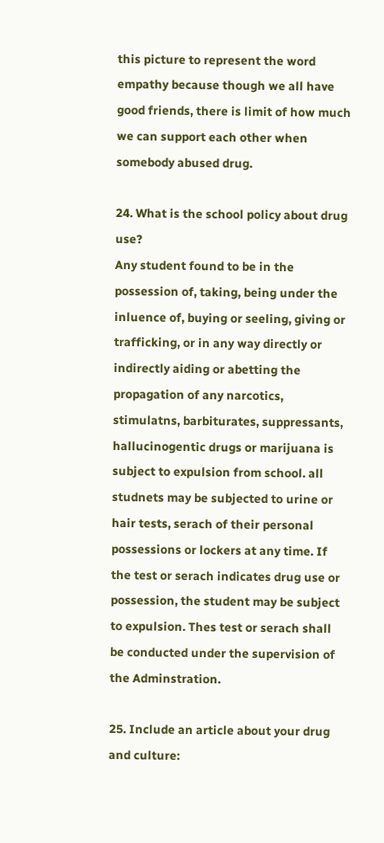this picture to represent the word empathy because though we all have good friends, there is limit of how much we can support each other when somebody abused drug.

24. What is the school policy about drug use?
Any student found to be in the possession of, taking, being under the inluence of, buying or seeling, giving or trafficking, or in any way directly or indirectly aiding or abetting the propagation of any narcotics, stimulatns, barbiturates, suppressants, hallucinogentic drugs or marijuana is subject to expulsion from school. all studnets may be subjected to urine or hair tests, serach of their personal possessions or lockers at any time. If the test or serach indicates drug use or possession, the student may be subject to expulsion. Thes test or serach shall be conducted under the supervision of the Adminstration.

25. Include an article about your drug and culture: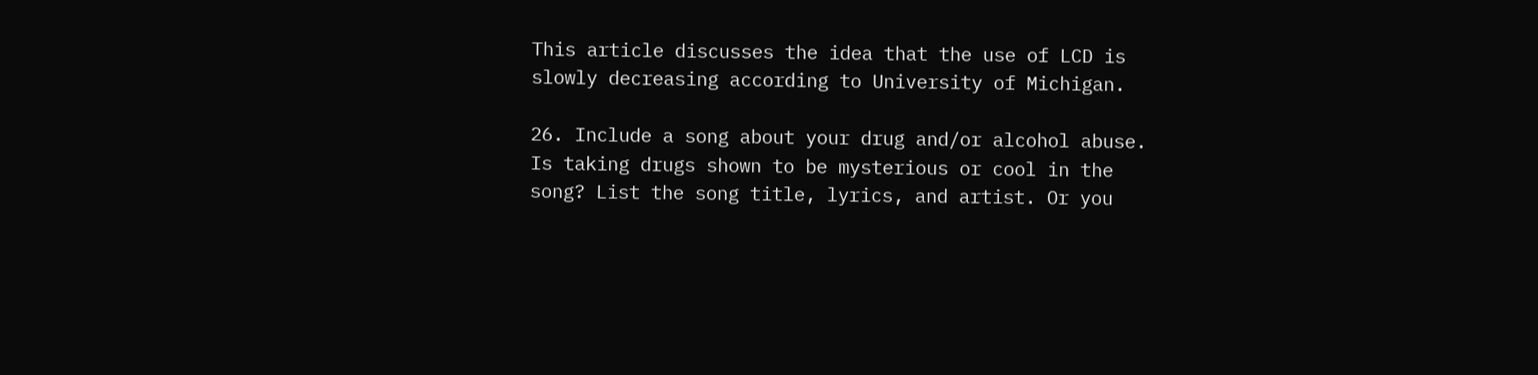This article discusses the idea that the use of LCD is slowly decreasing according to University of Michigan.

26. Include a song about your drug and/or alcohol abuse. Is taking drugs shown to be mysterious or cool in the song? List the song title, lyrics, and artist. Or you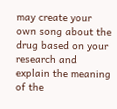may create your own song about the drug based on your research and explain the meaning of the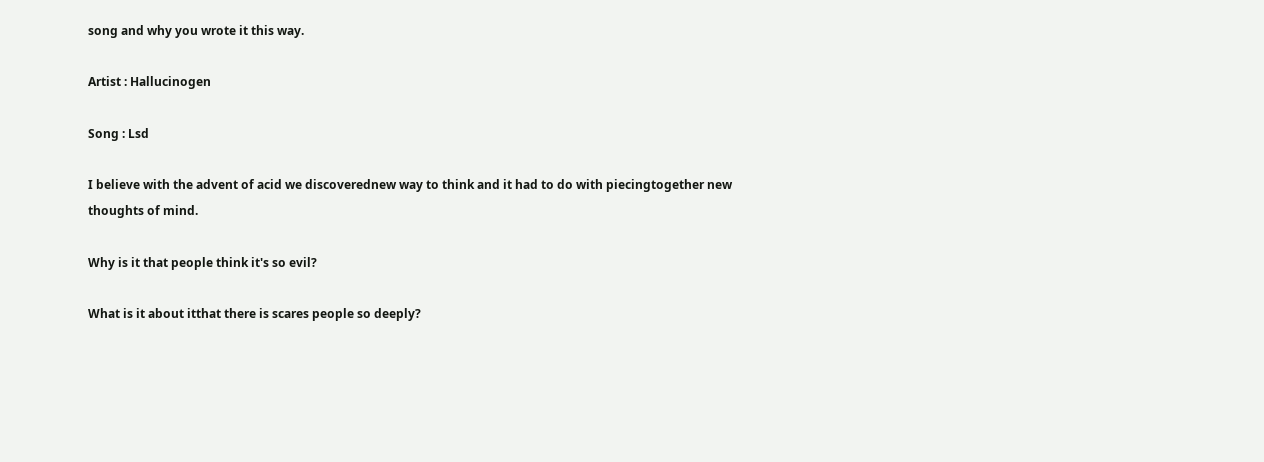song and why you wrote it this way.

Artist : Hallucinogen

Song : Lsd

I believe with the advent of acid we discoverednew way to think and it had to do with piecingtogether new thoughts of mind.

Why is it that people think it's so evil?

What is it about itthat there is scares people so deeply?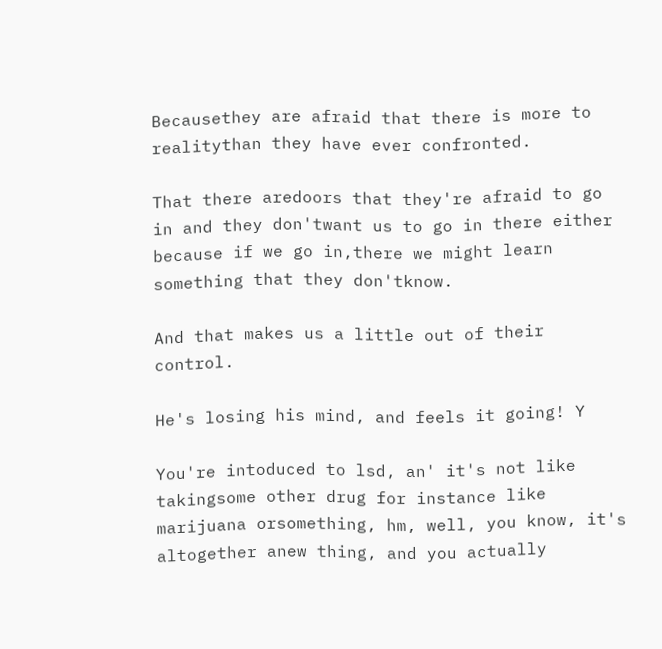Becausethey are afraid that there is more to realitythan they have ever confronted.

That there aredoors that they're afraid to go in and they don'twant us to go in there either because if we go in,there we might learn something that they don'tknow.

And that makes us a little out of their control.

He's losing his mind, and feels it going! Y

You're intoduced to lsd, an' it's not like takingsome other drug for instance like marijuana orsomething, hm, well, you know, it's altogether anew thing, and you actually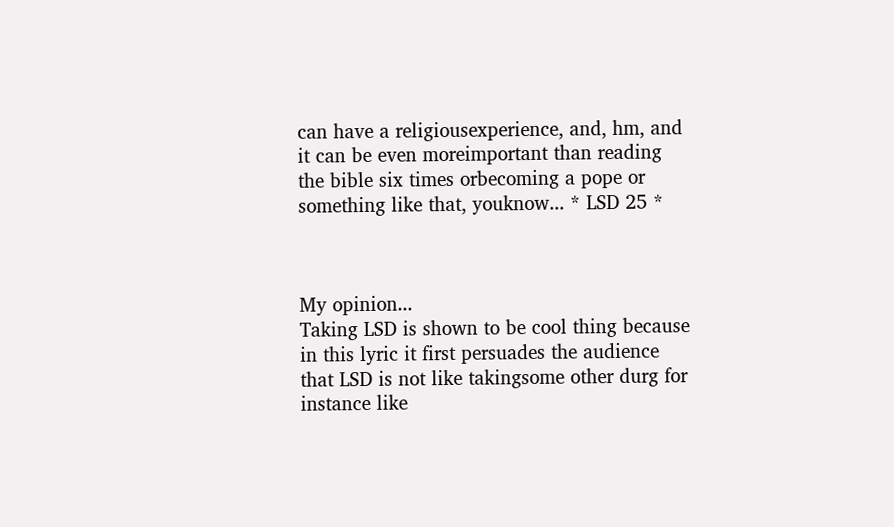can have a religiousexperience, and, hm, and it can be even moreimportant than reading the bible six times orbecoming a pope or something like that, youknow... * LSD 25 *



My opinion...
Taking LSD is shown to be cool thing because in this lyric it first persuades the audience that LSD is not like takingsome other durg for instance like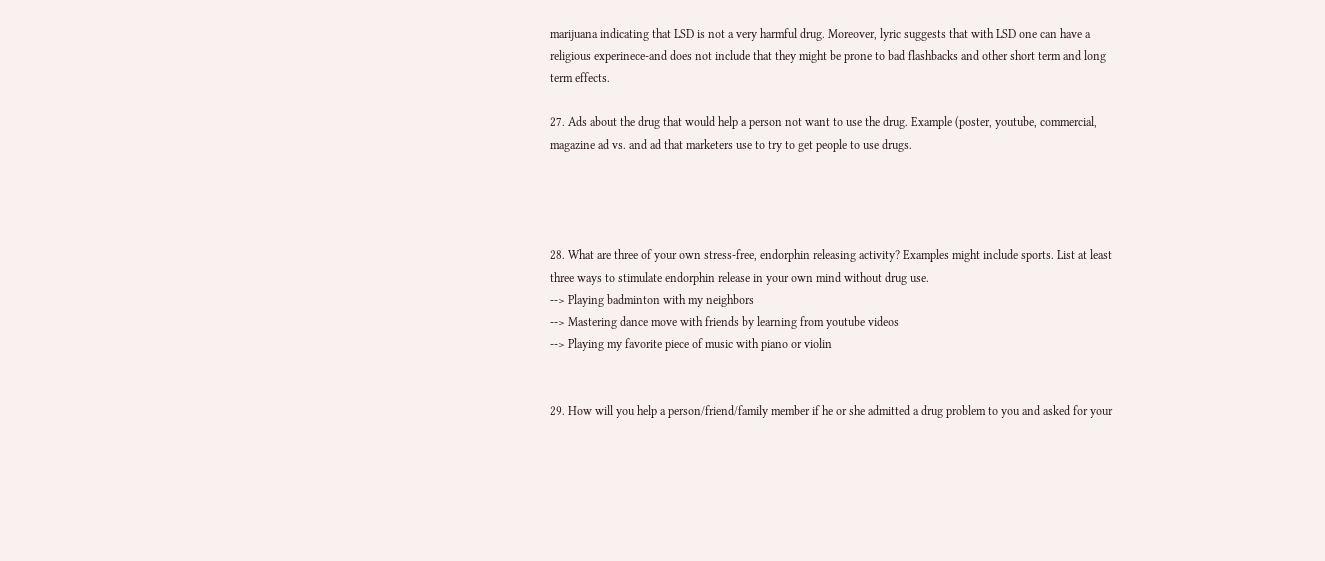marijuana indicating that LSD is not a very harmful drug. Moreover, lyric suggests that with LSD one can have a religious experinece-and does not include that they might be prone to bad flashbacks and other short term and long term effects.

27. Ads about the drug that would help a person not want to use the drug. Example (poster, youtube, commercial, magazine ad vs. and ad that marketers use to try to get people to use drugs.




28. What are three of your own stress-free, endorphin releasing activity? Examples might include sports. List at least three ways to stimulate endorphin release in your own mind without drug use.
--> Playing badminton with my neighbors
--> Mastering dance move with friends by learning from youtube videos
--> Playing my favorite piece of music with piano or violin


29. How will you help a person/friend/family member if he or she admitted a drug problem to you and asked for your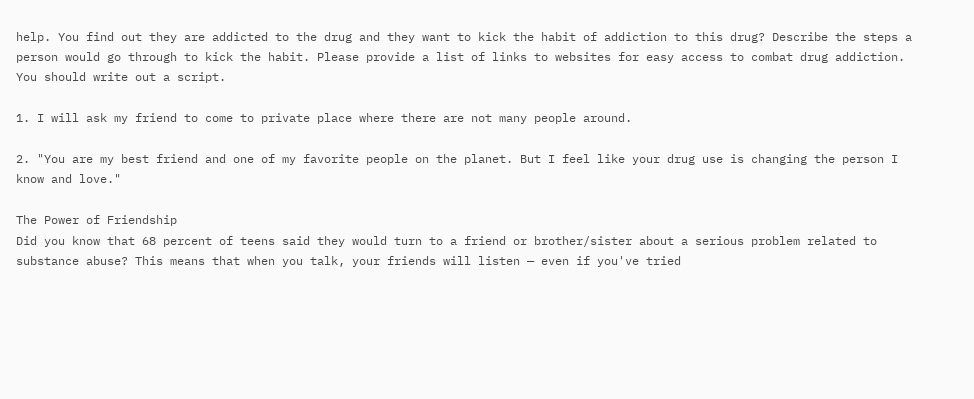help. You find out they are addicted to the drug and they want to kick the habit of addiction to this drug? Describe the steps a person would go through to kick the habit. Please provide a list of links to websites for easy access to combat drug addiction. You should write out a script.

1. I will ask my friend to come to private place where there are not many people around.

2. "You are my best friend and one of my favorite people on the planet. But I feel like your drug use is changing the person I know and love."

The Power of Friendship
Did you know that 68 percent of teens said they would turn to a friend or brother/sister about a serious problem related to substance abuse? This means that when you talk, your friends will listen — even if you've tried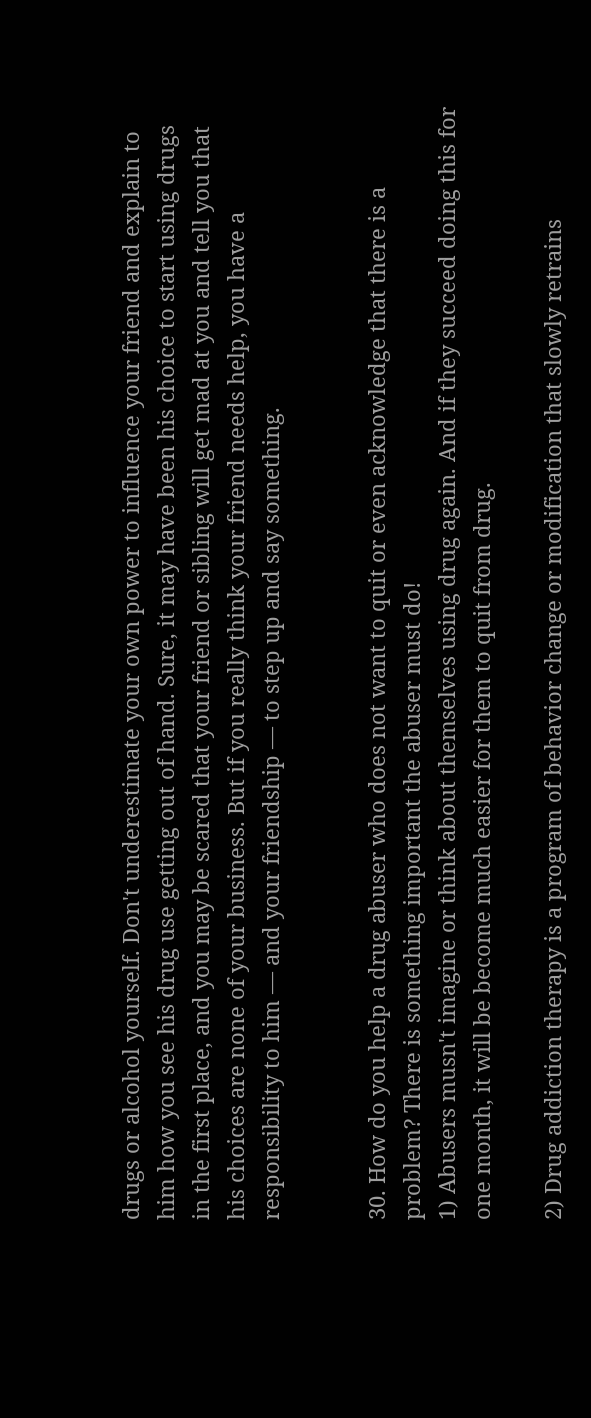drugs or alcohol yourself. Don't underestimate your own power to influence your friend and explain to him how you see his drug use getting out of hand. Sure, it may have been his choice to start using drugs in the first place, and you may be scared that your friend or sibling will get mad at you and tell you that his choices are none of your business. But if you really think your friend needs help, you have a responsibility to him — and your friendship — to step up and say something.


30. How do you help a drug abuser who does not want to quit or even acknowledge that there is a problem? There is something important the abuser must do!
1) Abusers musn't imagine or think about themselves using drug again. And if they succeed doing this for one month, it will be become much easier for them to quit from drug.

2) Drug addiction therapy is a program of behavior change or modification that slowly retrains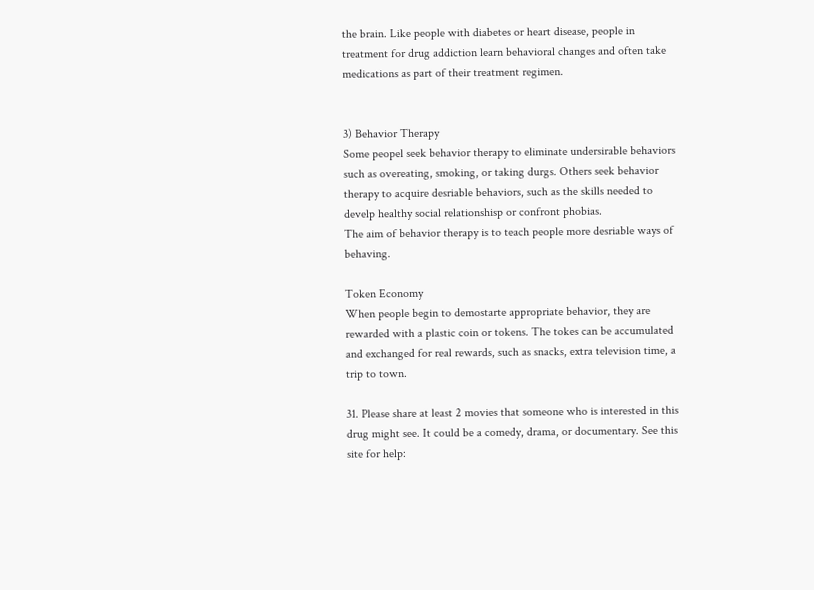the brain. Like people with diabetes or heart disease, people in treatment for drug addiction learn behavioral changes and often take medications as part of their treatment regimen.


3) Behavior Therapy
Some peopel seek behavior therapy to eliminate undersirable behaviors such as overeating, smoking, or taking durgs. Others seek behavior therapy to acquire desriable behaviors, such as the skills needed to develp healthy social relationshisp or confront phobias.
The aim of behavior therapy is to teach people more desriable ways of behaving.

Token Economy
When people begin to demostarte appropriate behavior, they are rewarded with a plastic coin or tokens. The tokes can be accumulated and exchanged for real rewards, such as snacks, extra television time, a trip to town.

31. Please share at least 2 movies that someone who is interested in this drug might see. It could be a comedy, drama, or documentary. See this site for help: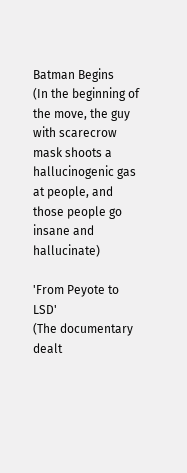Batman Begins
(In the beginning of the move, the guy with scarecrow mask shoots a hallucinogenic gas at people, and those people go insane and hallucinate)

'From Peyote to LSD'
(The documentary dealt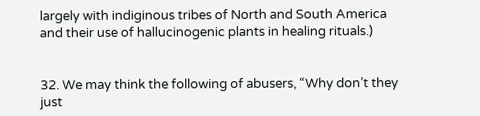largely with indiginous tribes of North and South America and their use of hallucinogenic plants in healing rituals.)


32. We may think the following of abusers, “Why don’t they just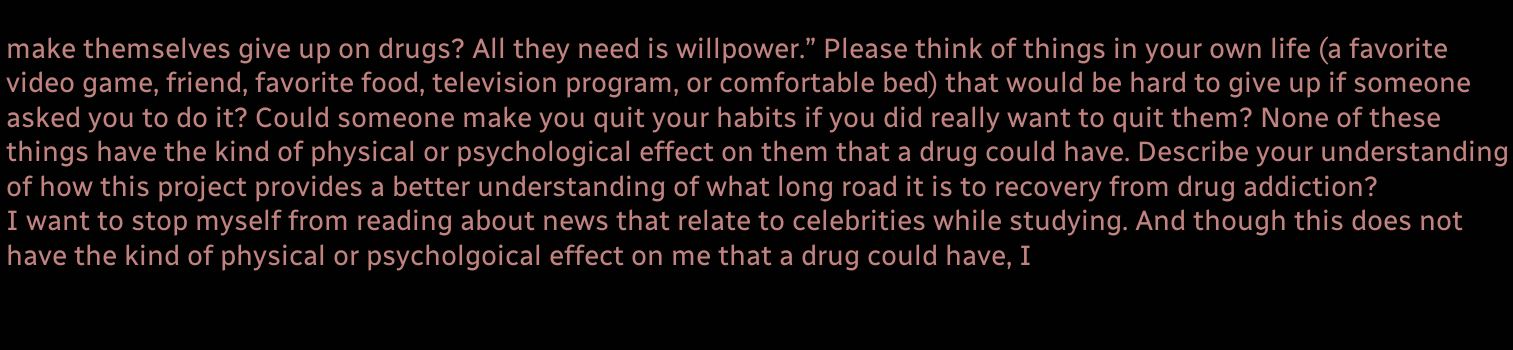make themselves give up on drugs? All they need is willpower.” Please think of things in your own life (a favorite video game, friend, favorite food, television program, or comfortable bed) that would be hard to give up if someone asked you to do it? Could someone make you quit your habits if you did really want to quit them? None of these things have the kind of physical or psychological effect on them that a drug could have. Describe your understanding of how this project provides a better understanding of what long road it is to recovery from drug addiction?
I want to stop myself from reading about news that relate to celebrities while studying. And though this does not have the kind of physical or psycholgoical effect on me that a drug could have, I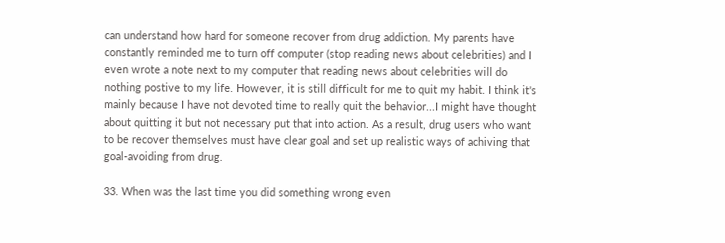can understand how hard for someone recover from drug addiction. My parents have constantly reminded me to turn off computer (stop reading news about celebrities) and I even wrote a note next to my computer that reading news about celebrities will do nothing postive to my life. However, it is still difficult for me to quit my habit. I think it's mainly because I have not devoted time to really quit the behavior...I might have thought about quitting it but not necessary put that into action. As a result, drug users who want to be recover themselves must have clear goal and set up realistic ways of achiving that goal-avoiding from drug.

33. When was the last time you did something wrong even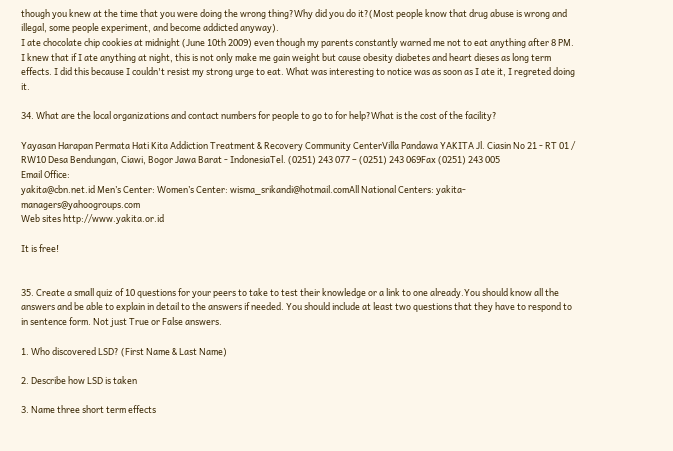though you knew at the time that you were doing the wrong thing?Why did you do it?(Most people know that drug abuse is wrong and illegal, some people experiment, and become addicted anyway).
I ate chocolate chip cookies at midnight (June 10th 2009) even though my parents constantly warned me not to eat anything after 8 PM. I knew that if I ate anything at night, this is not only make me gain weight but cause obesity diabetes and heart dieses as long term effects. I did this because I couldn't resist my strong urge to eat. What was interesting to notice was as soon as I ate it, I regreted doing it.

34. What are the local organizations and contact numbers for people to go to for help?What is the cost of the facility?

Yayasan Harapan Permata Hati Kita Addiction Treatment & Recovery Community CenterVilla Pandawa YAKITA Jl. Ciasin No 21 - RT 01 / RW10 Desa Bendungan, Ciawi, Bogor Jawa Barat - IndonesiaTel. (0251) 243 077 – (0251) 243 069Fax (0251) 243 005
Email Office:
yakita@cbn.net.id Men’s Center: Women’s Center: wisma_srikandi@hotmail.comAll National Centers: yakita-managers@yahoogroups.com
Web sites http://www.yakita.or.id

It is free!


35. Create a small quiz of 10 questions for your peers to take to test their knowledge or a link to one already.You should know all the answers and be able to explain in detail to the answers if needed. You should include at least two questions that they have to respond to in sentence form. Not just True or False answers.

1. Who discovered LSD? (First Name & Last Name)

2. Describe how LSD is taken

3. Name three short term effects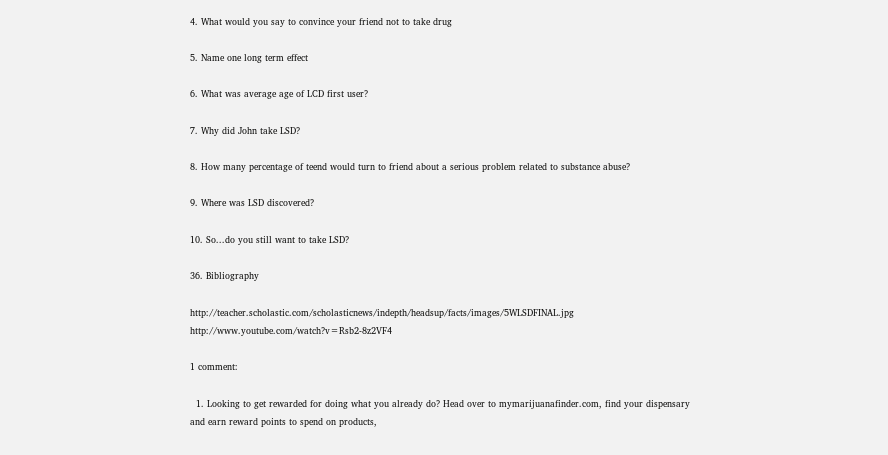4. What would you say to convince your friend not to take drug

5. Name one long term effect

6. What was average age of LCD first user?

7. Why did John take LSD?

8. How many percentage of teend would turn to friend about a serious problem related to substance abuse?

9. Where was LSD discovered?

10. So...do you still want to take LSD?

36. Bibliography

http://teacher.scholastic.com/scholasticnews/indepth/headsup/facts/images/5WLSDFINAL.jpg http://www.youtube.com/watch?v=Rsb2-8z2VF4

1 comment:

  1. Looking to get rewarded for doing what you already do? Head over to mymarijuanafinder.com, find your dispensary and earn reward points to spend on products,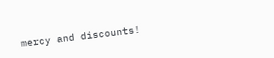mercy and discounts!